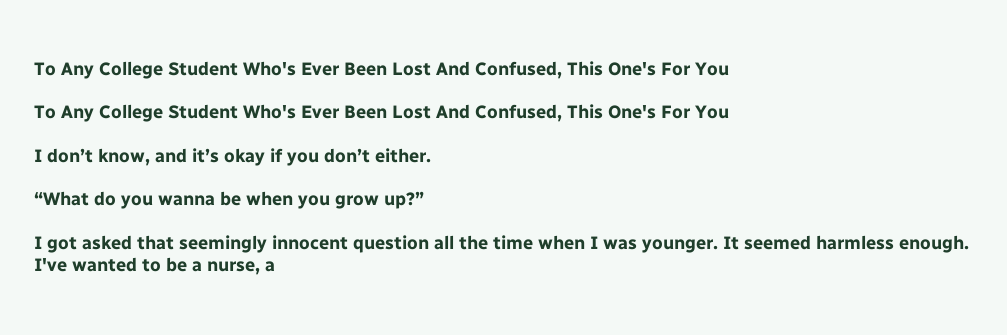To Any College Student Who's Ever Been Lost And Confused, This One's For You

To Any College Student Who's Ever Been Lost And Confused, This One's For You

I don’t know, and it’s okay if you don’t either.

“What do you wanna be when you grow up?”

I got asked that seemingly innocent question all the time when I was younger. It seemed harmless enough. I've wanted to be a nurse, a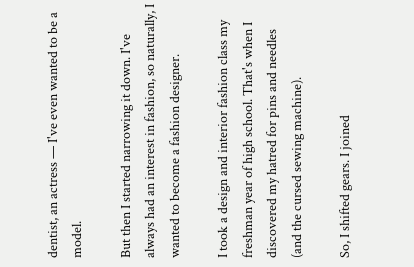dentist, an actress — I've even wanted to be a model.

But then I started narrowing it down. I've always had an interest in fashion, so naturally, I wanted to become a fashion designer.

I took a design and interior fashion class my freshman year of high school. That's when I discovered my hatred for pins and needles (and the cursed sewing machine).

So, I shifted gears. I joined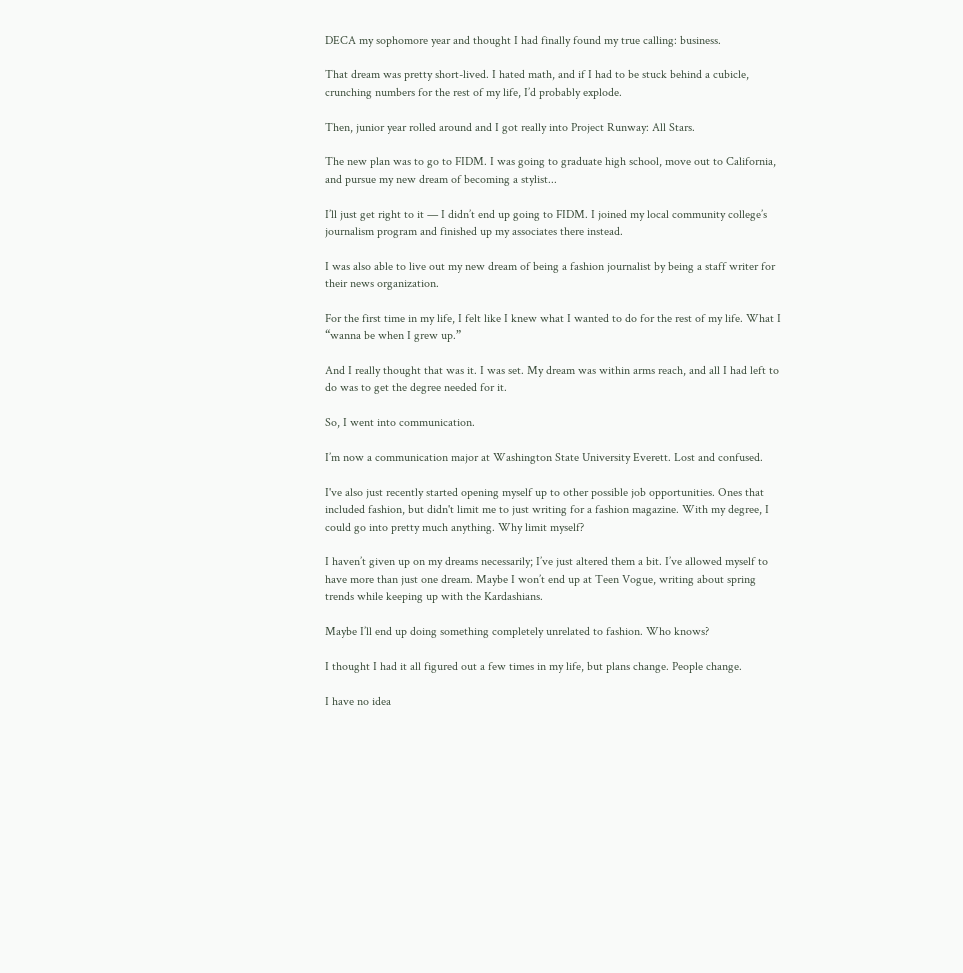DECA my sophomore year and thought I had finally found my true calling: business.

That dream was pretty short-lived. I hated math, and if I had to be stuck behind a cubicle, crunching numbers for the rest of my life, I’d probably explode.

Then, junior year rolled around and I got really into Project Runway: All Stars.

The new plan was to go to FIDM. I was going to graduate high school, move out to California, and pursue my new dream of becoming a stylist...

I’ll just get right to it — I didn’t end up going to FIDM. I joined my local community college’s journalism program and finished up my associates there instead.

I was also able to live out my new dream of being a fashion journalist by being a staff writer for their news organization.

For the first time in my life, I felt like I knew what I wanted to do for the rest of my life. What I “wanna be when I grew up.”

And I really thought that was it. I was set. My dream was within arms reach, and all I had left to do was to get the degree needed for it.

So, I went into communication.

I’m now a communication major at Washington State University Everett. Lost and confused.

I've also just recently started opening myself up to other possible job opportunities. Ones that included fashion, but didn't limit me to just writing for a fashion magazine. With my degree, I could go into pretty much anything. Why limit myself?

I haven’t given up on my dreams necessarily; I’ve just altered them a bit. I’ve allowed myself to have more than just one dream. Maybe I won’t end up at Teen Vogue, writing about spring trends while keeping up with the Kardashians.

Maybe I’ll end up doing something completely unrelated to fashion. Who knows?

I thought I had it all figured out a few times in my life, but plans change. People change.

I have no idea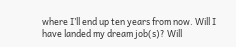where I’ll end up ten years from now. Will I have landed my dream job(s)? Will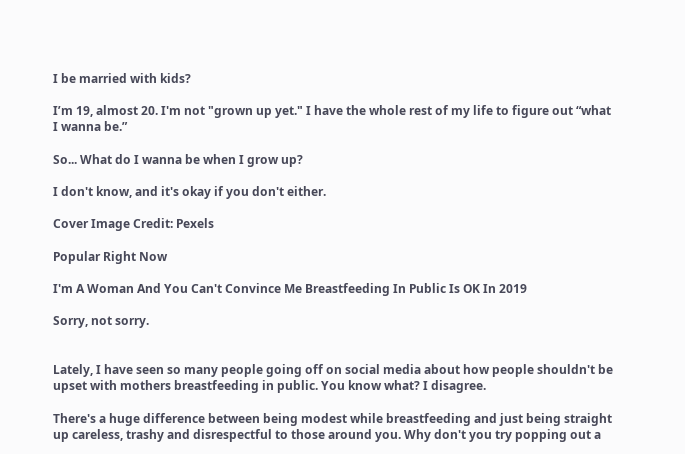I be married with kids?

I’m 19, almost 20. I'm not "grown up yet." I have the whole rest of my life to figure out “what I wanna be.”

So... What do I wanna be when I grow up?

I don't know, and it's okay if you don't either.

Cover Image Credit: Pexels

Popular Right Now

I'm A Woman And You Can't Convince Me Breastfeeding In Public Is OK In 2019

Sorry, not sorry.


Lately, I have seen so many people going off on social media about how people shouldn't be upset with mothers breastfeeding in public. You know what? I disagree.

There's a huge difference between being modest while breastfeeding and just being straight up careless, trashy and disrespectful to those around you. Why don't you try popping out a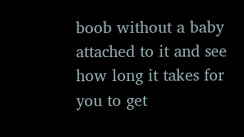boob without a baby attached to it and see how long it takes for you to get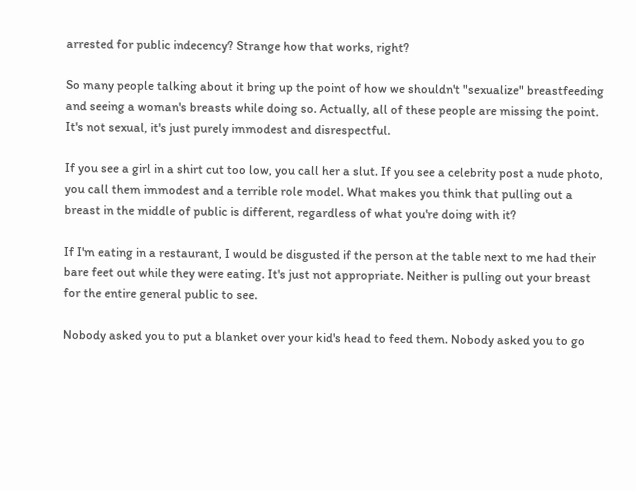arrested for public indecency? Strange how that works, right?

So many people talking about it bring up the point of how we shouldn't "sexualize" breastfeeding and seeing a woman's breasts while doing so. Actually, all of these people are missing the point. It's not sexual, it's just purely immodest and disrespectful.

If you see a girl in a shirt cut too low, you call her a slut. If you see a celebrity post a nude photo, you call them immodest and a terrible role model. What makes you think that pulling out a breast in the middle of public is different, regardless of what you're doing with it?

If I'm eating in a restaurant, I would be disgusted if the person at the table next to me had their bare feet out while they were eating. It's just not appropriate. Neither is pulling out your breast for the entire general public to see.

Nobody asked you to put a blanket over your kid's head to feed them. Nobody asked you to go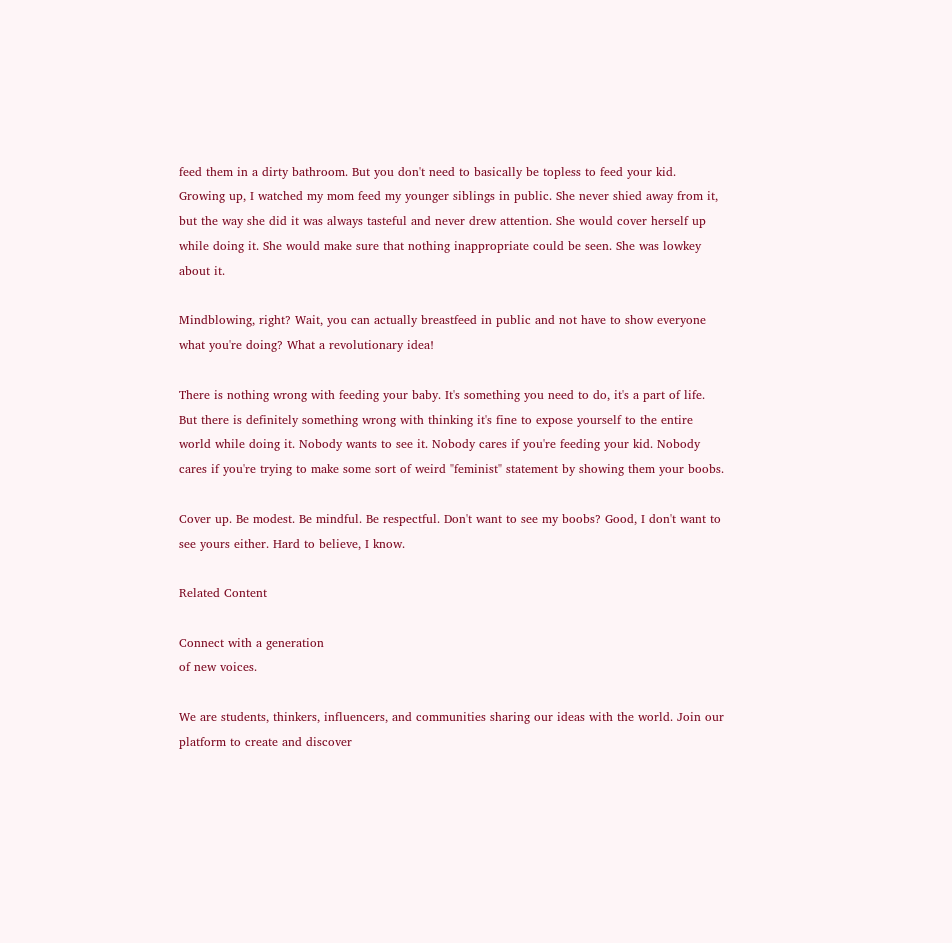feed them in a dirty bathroom. But you don't need to basically be topless to feed your kid. Growing up, I watched my mom feed my younger siblings in public. She never shied away from it, but the way she did it was always tasteful and never drew attention. She would cover herself up while doing it. She would make sure that nothing inappropriate could be seen. She was lowkey about it.

Mindblowing, right? Wait, you can actually breastfeed in public and not have to show everyone what you're doing? What a revolutionary idea!

There is nothing wrong with feeding your baby. It's something you need to do, it's a part of life. But there is definitely something wrong with thinking it's fine to expose yourself to the entire world while doing it. Nobody wants to see it. Nobody cares if you're feeding your kid. Nobody cares if you're trying to make some sort of weird "feminist" statement by showing them your boobs.

Cover up. Be modest. Be mindful. Be respectful. Don't want to see my boobs? Good, I don't want to see yours either. Hard to believe, I know.

Related Content

Connect with a generation
of new voices.

We are students, thinkers, influencers, and communities sharing our ideas with the world. Join our platform to create and discover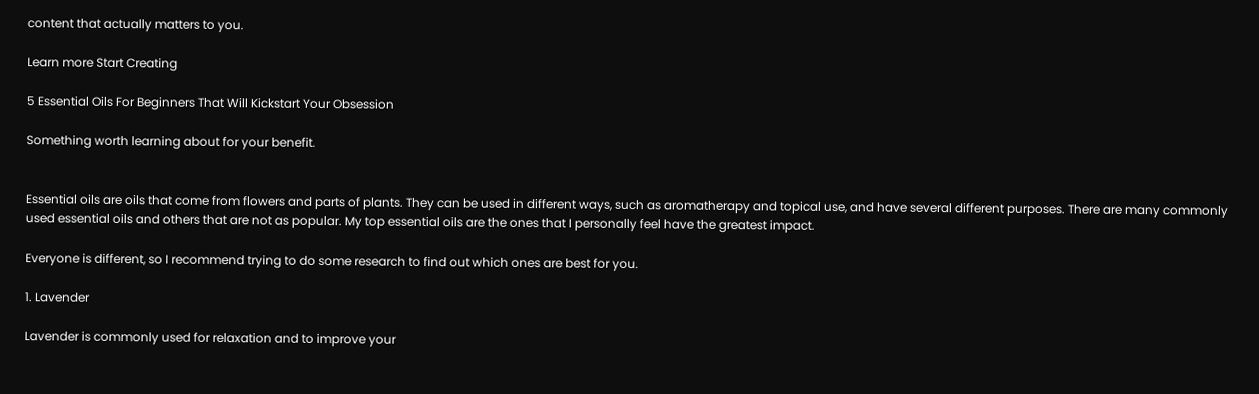content that actually matters to you.

Learn more Start Creating

5 Essential Oils For Beginners That Will Kickstart Your Obsession

Something worth learning about for your benefit.


Essential oils are oils that come from flowers and parts of plants. They can be used in different ways, such as aromatherapy and topical use, and have several different purposes. There are many commonly used essential oils and others that are not as popular. My top essential oils are the ones that I personally feel have the greatest impact.

Everyone is different, so I recommend trying to do some research to find out which ones are best for you.

1. Lavender

Lavender is commonly used for relaxation and to improve your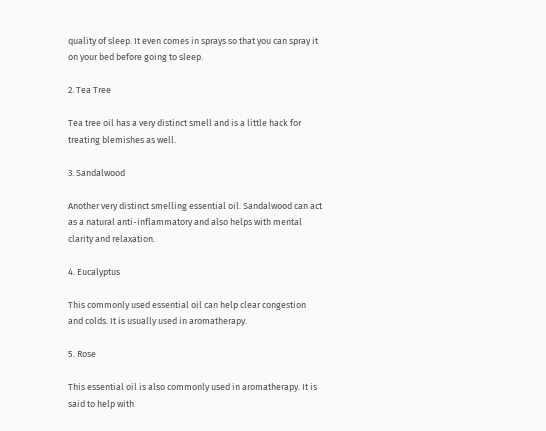quality of sleep. It even comes in sprays so that you can spray it on your bed before going to sleep.

2. Tea Tree

Tea tree oil has a very distinct smell and is a little hack for treating blemishes as well.

3. Sandalwood

Another very distinct smelling essential oil. Sandalwood can act as a natural anti-inflammatory and also helps with mental clarity and relaxation.

4. Eucalyptus

This commonly used essential oil can help clear congestion and colds. It is usually used in aromatherapy.

5. Rose

This essential oil is also commonly used in aromatherapy. It is said to help with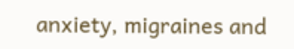anxiety, migraines and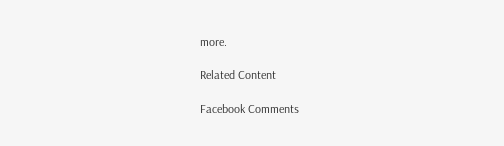more.

Related Content

Facebook Comments